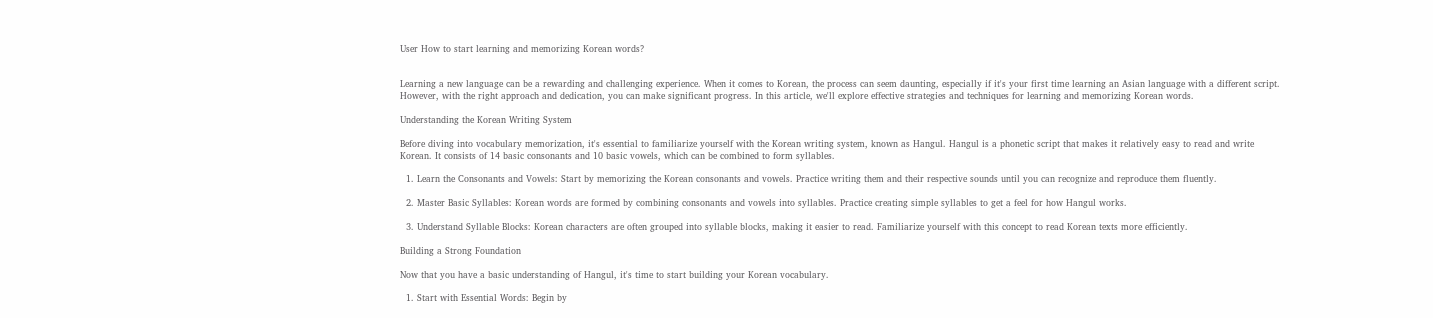User How to start learning and memorizing Korean words?


Learning a new language can be a rewarding and challenging experience. When it comes to Korean, the process can seem daunting, especially if it's your first time learning an Asian language with a different script. However, with the right approach and dedication, you can make significant progress. In this article, we'll explore effective strategies and techniques for learning and memorizing Korean words.

Understanding the Korean Writing System

Before diving into vocabulary memorization, it's essential to familiarize yourself with the Korean writing system, known as Hangul. Hangul is a phonetic script that makes it relatively easy to read and write Korean. It consists of 14 basic consonants and 10 basic vowels, which can be combined to form syllables.

  1. Learn the Consonants and Vowels: Start by memorizing the Korean consonants and vowels. Practice writing them and their respective sounds until you can recognize and reproduce them fluently.

  2. Master Basic Syllables: Korean words are formed by combining consonants and vowels into syllables. Practice creating simple syllables to get a feel for how Hangul works.

  3. Understand Syllable Blocks: Korean characters are often grouped into syllable blocks, making it easier to read. Familiarize yourself with this concept to read Korean texts more efficiently.

Building a Strong Foundation

Now that you have a basic understanding of Hangul, it's time to start building your Korean vocabulary.

  1. Start with Essential Words: Begin by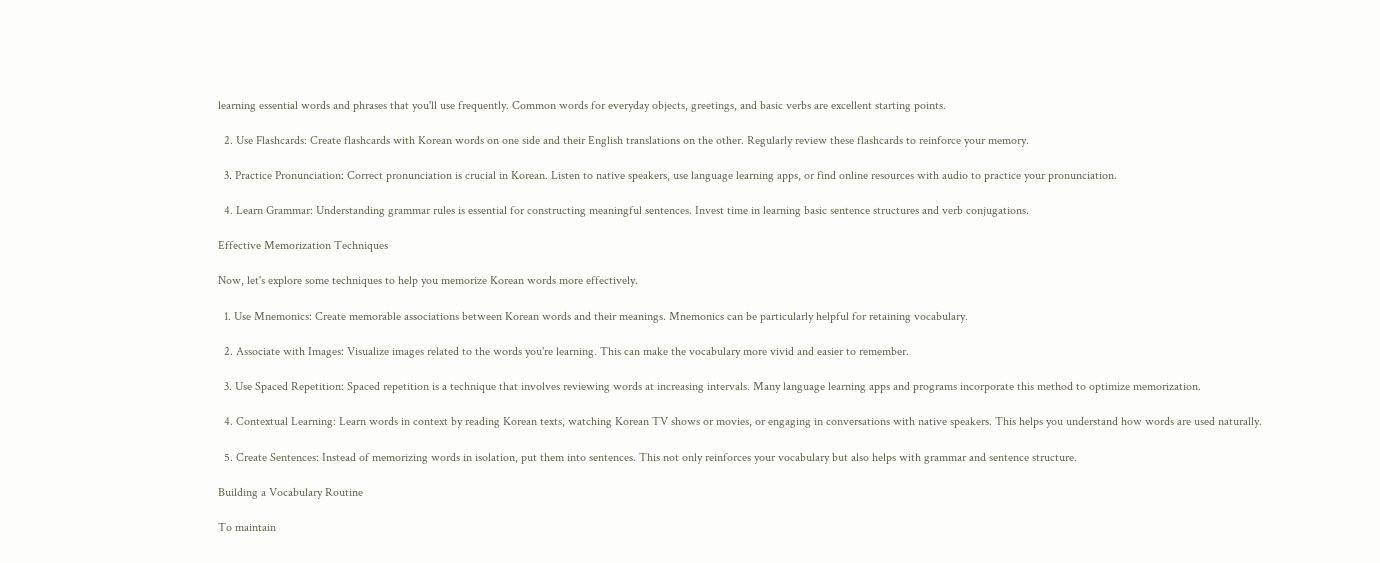learning essential words and phrases that you'll use frequently. Common words for everyday objects, greetings, and basic verbs are excellent starting points.

  2. Use Flashcards: Create flashcards with Korean words on one side and their English translations on the other. Regularly review these flashcards to reinforce your memory.

  3. Practice Pronunciation: Correct pronunciation is crucial in Korean. Listen to native speakers, use language learning apps, or find online resources with audio to practice your pronunciation.

  4. Learn Grammar: Understanding grammar rules is essential for constructing meaningful sentences. Invest time in learning basic sentence structures and verb conjugations.

Effective Memorization Techniques

Now, let's explore some techniques to help you memorize Korean words more effectively.

  1. Use Mnemonics: Create memorable associations between Korean words and their meanings. Mnemonics can be particularly helpful for retaining vocabulary.

  2. Associate with Images: Visualize images related to the words you're learning. This can make the vocabulary more vivid and easier to remember.

  3. Use Spaced Repetition: Spaced repetition is a technique that involves reviewing words at increasing intervals. Many language learning apps and programs incorporate this method to optimize memorization.

  4. Contextual Learning: Learn words in context by reading Korean texts, watching Korean TV shows or movies, or engaging in conversations with native speakers. This helps you understand how words are used naturally.

  5. Create Sentences: Instead of memorizing words in isolation, put them into sentences. This not only reinforces your vocabulary but also helps with grammar and sentence structure.

Building a Vocabulary Routine

To maintain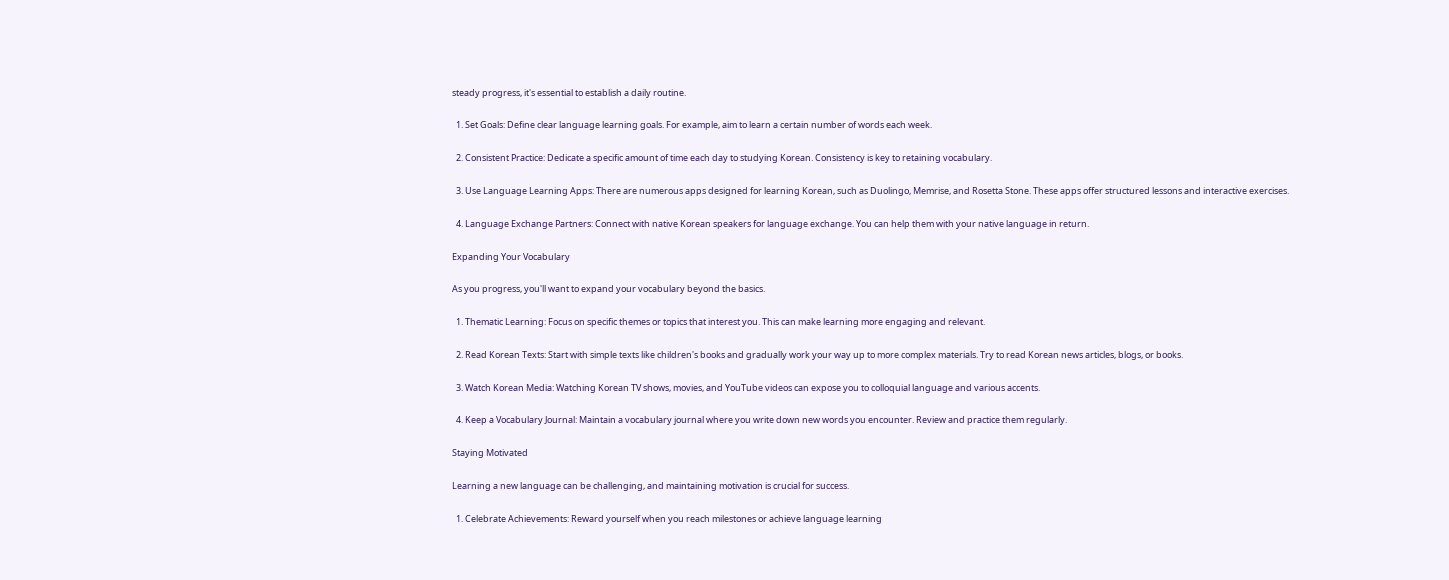steady progress, it's essential to establish a daily routine.

  1. Set Goals: Define clear language learning goals. For example, aim to learn a certain number of words each week.

  2. Consistent Practice: Dedicate a specific amount of time each day to studying Korean. Consistency is key to retaining vocabulary.

  3. Use Language Learning Apps: There are numerous apps designed for learning Korean, such as Duolingo, Memrise, and Rosetta Stone. These apps offer structured lessons and interactive exercises.

  4. Language Exchange Partners: Connect with native Korean speakers for language exchange. You can help them with your native language in return.

Expanding Your Vocabulary

As you progress, you'll want to expand your vocabulary beyond the basics.

  1. Thematic Learning: Focus on specific themes or topics that interest you. This can make learning more engaging and relevant.

  2. Read Korean Texts: Start with simple texts like children's books and gradually work your way up to more complex materials. Try to read Korean news articles, blogs, or books.

  3. Watch Korean Media: Watching Korean TV shows, movies, and YouTube videos can expose you to colloquial language and various accents.

  4. Keep a Vocabulary Journal: Maintain a vocabulary journal where you write down new words you encounter. Review and practice them regularly.

Staying Motivated

Learning a new language can be challenging, and maintaining motivation is crucial for success.

  1. Celebrate Achievements: Reward yourself when you reach milestones or achieve language learning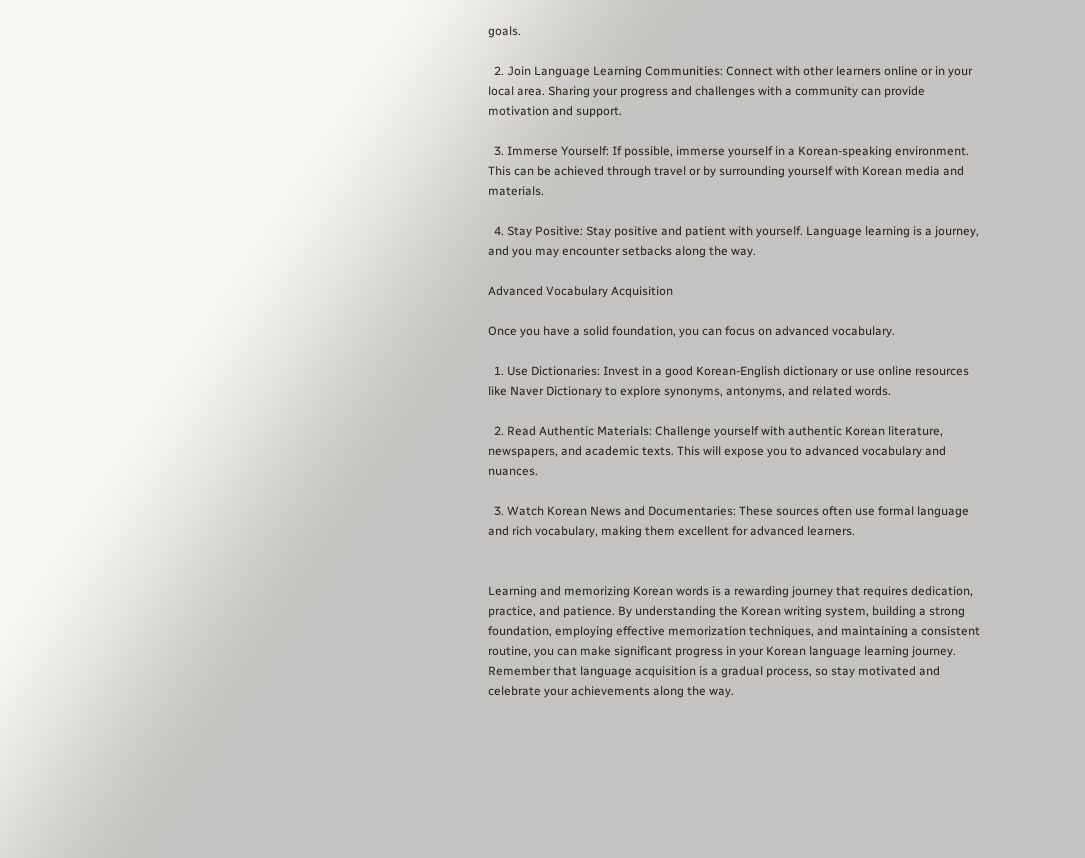goals.

  2. Join Language Learning Communities: Connect with other learners online or in your local area. Sharing your progress and challenges with a community can provide motivation and support.

  3. Immerse Yourself: If possible, immerse yourself in a Korean-speaking environment. This can be achieved through travel or by surrounding yourself with Korean media and materials.

  4. Stay Positive: Stay positive and patient with yourself. Language learning is a journey, and you may encounter setbacks along the way.

Advanced Vocabulary Acquisition

Once you have a solid foundation, you can focus on advanced vocabulary.

  1. Use Dictionaries: Invest in a good Korean-English dictionary or use online resources like Naver Dictionary to explore synonyms, antonyms, and related words.

  2. Read Authentic Materials: Challenge yourself with authentic Korean literature, newspapers, and academic texts. This will expose you to advanced vocabulary and nuances.

  3. Watch Korean News and Documentaries: These sources often use formal language and rich vocabulary, making them excellent for advanced learners.


Learning and memorizing Korean words is a rewarding journey that requires dedication, practice, and patience. By understanding the Korean writing system, building a strong foundation, employing effective memorization techniques, and maintaining a consistent routine, you can make significant progress in your Korean language learning journey. Remember that language acquisition is a gradual process, so stay motivated and celebrate your achievements along the way.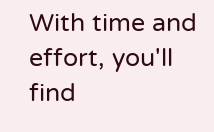With time and effort, you'll find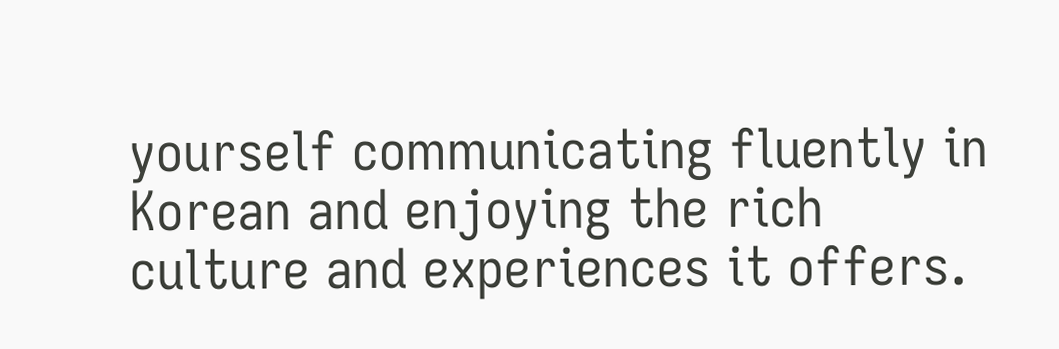yourself communicating fluently in Korean and enjoying the rich culture and experiences it offers.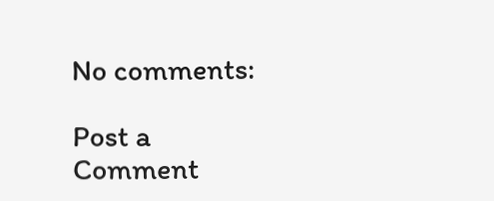No comments:

Post a Comment